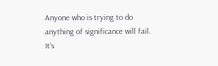Anyone who is trying to do anything of significance will fail. It’s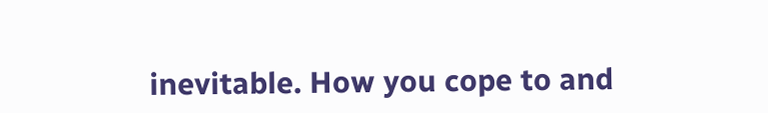inevitable. How you cope to and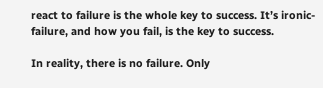react to failure is the whole key to success. It’s ironic-failure, and how you fail, is the key to success.

In reality, there is no failure. Only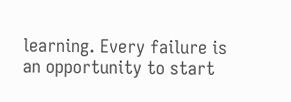learning. Every failure is an opportunity to start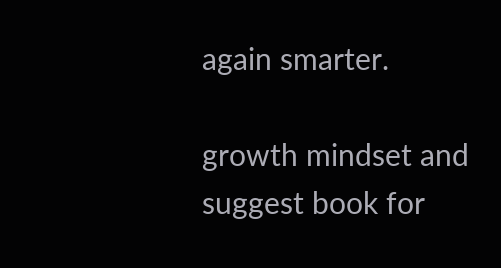again smarter.

growth mindset and suggest book for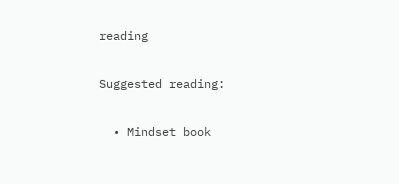reading

Suggested reading:

  • Mindset book